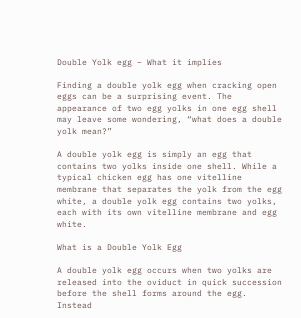Double Yolk egg – What it implies

Finding a double yolk egg when cracking open eggs can be a surprising event. The appearance of two egg yolks in one egg shell may leave some wondering, “what does a double yolk mean?”

A double yolk egg is simply an egg that contains two yolks inside one shell. While a typical chicken egg has one vitelline membrane that separates the yolk from the egg white, a double yolk egg contains two yolks, each with its own vitelline membrane and egg white.

What is a Double Yolk Egg

A double yolk egg occurs when two yolks are released into the oviduct in quick succession before the shell forms around the egg. Instead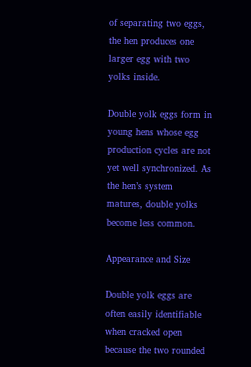of separating two eggs, the hen produces one larger egg with two yolks inside.

Double yolk eggs form in young hens whose egg production cycles are not yet well synchronized. As the hen’s system matures, double yolks become less common.

Appearance and Size

Double yolk eggs are often easily identifiable when cracked open because the two rounded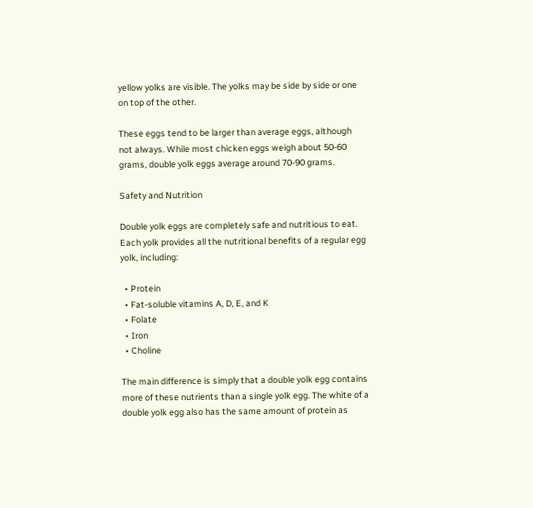yellow yolks are visible. The yolks may be side by side or one on top of the other.

These eggs tend to be larger than average eggs, although not always. While most chicken eggs weigh about 50-60 grams, double yolk eggs average around 70-90 grams.

Safety and Nutrition

Double yolk eggs are completely safe and nutritious to eat. Each yolk provides all the nutritional benefits of a regular egg yolk, including:

  • Protein
  • Fat-soluble vitamins A, D, E, and K
  • Folate
  • Iron
  • Choline

The main difference is simply that a double yolk egg contains more of these nutrients than a single yolk egg. The white of a double yolk egg also has the same amount of protein as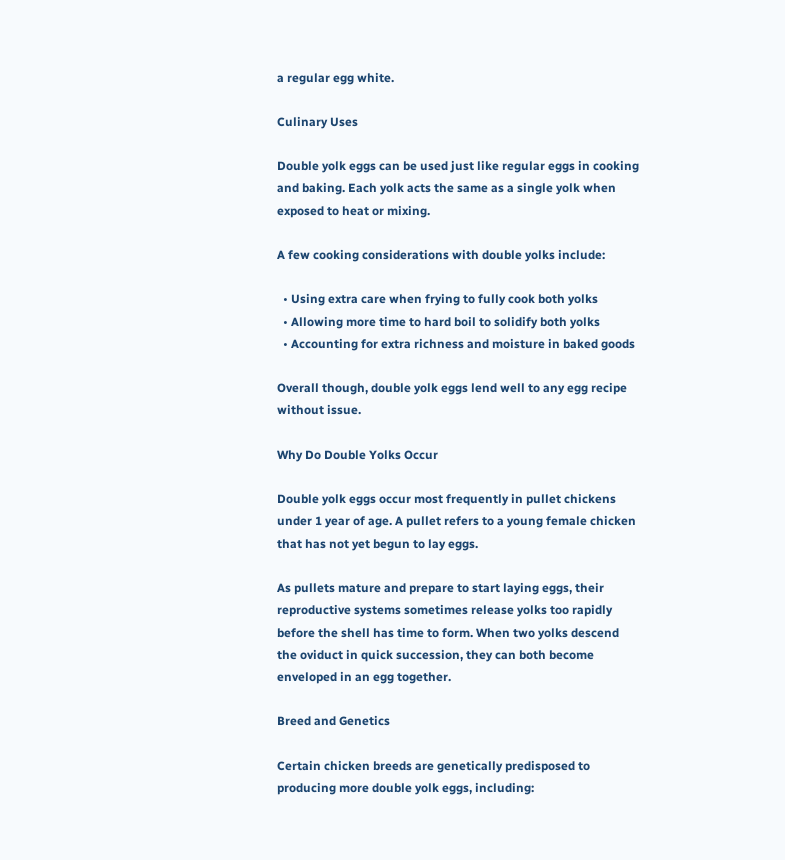a regular egg white.

Culinary Uses

Double yolk eggs can be used just like regular eggs in cooking and baking. Each yolk acts the same as a single yolk when exposed to heat or mixing.

A few cooking considerations with double yolks include:

  • Using extra care when frying to fully cook both yolks
  • Allowing more time to hard boil to solidify both yolks
  • Accounting for extra richness and moisture in baked goods

Overall though, double yolk eggs lend well to any egg recipe without issue.

Why Do Double Yolks Occur

Double yolk eggs occur most frequently in pullet chickens under 1 year of age. A pullet refers to a young female chicken that has not yet begun to lay eggs.

As pullets mature and prepare to start laying eggs, their reproductive systems sometimes release yolks too rapidly before the shell has time to form. When two yolks descend the oviduct in quick succession, they can both become enveloped in an egg together.

Breed and Genetics

Certain chicken breeds are genetically predisposed to producing more double yolk eggs, including: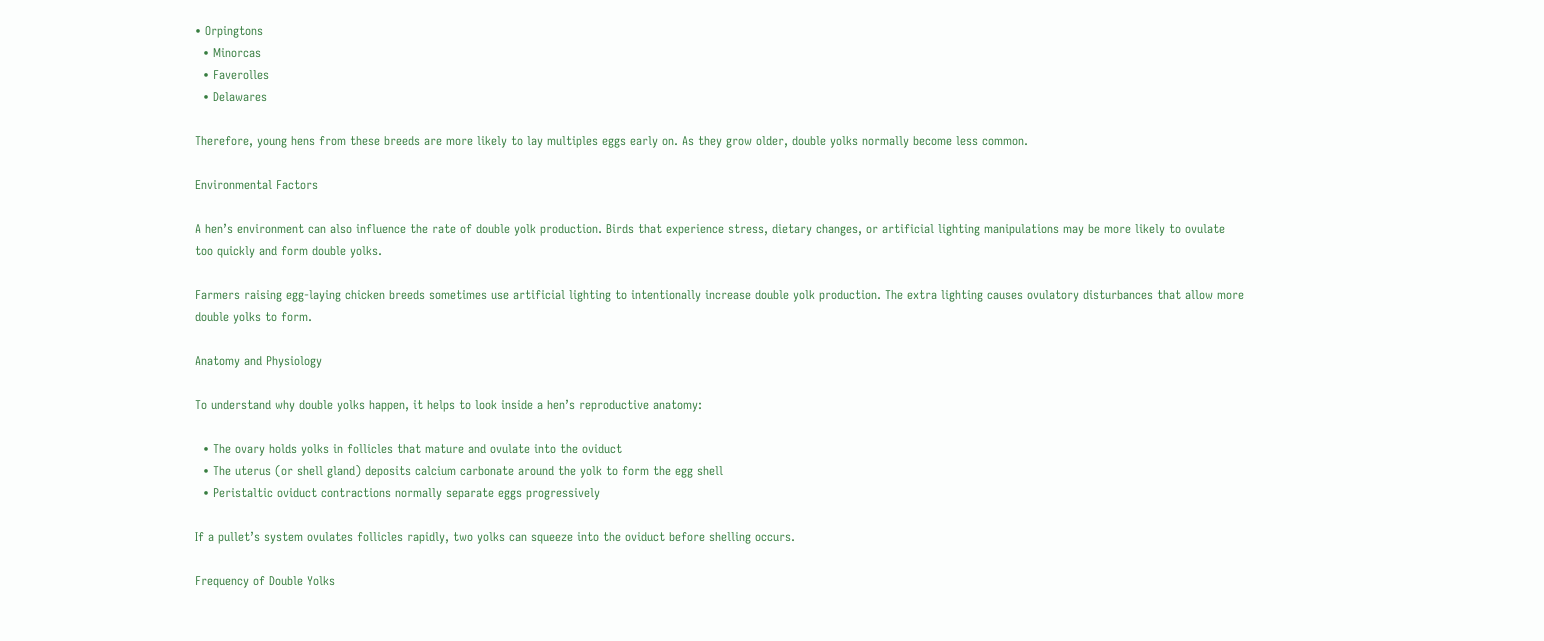• Orpingtons
  • Minorcas
  • Faverolles
  • Delawares

Therefore, young hens from these breeds are more likely to lay multiples eggs early on. As they grow older, double yolks normally become less common.

Environmental Factors

A hen’s environment can also influence the rate of double yolk production. Birds that experience stress, dietary changes, or artificial lighting manipulations may be more likely to ovulate too quickly and form double yolks.

Farmers raising egg-laying chicken breeds sometimes use artificial lighting to intentionally increase double yolk production. The extra lighting causes ovulatory disturbances that allow more double yolks to form.

Anatomy and Physiology

To understand why double yolks happen, it helps to look inside a hen’s reproductive anatomy:

  • The ovary holds yolks in follicles that mature and ovulate into the oviduct
  • The uterus (or shell gland) deposits calcium carbonate around the yolk to form the egg shell
  • Peristaltic oviduct contractions normally separate eggs progressively

If a pullet’s system ovulates follicles rapidly, two yolks can squeeze into the oviduct before shelling occurs.

Frequency of Double Yolks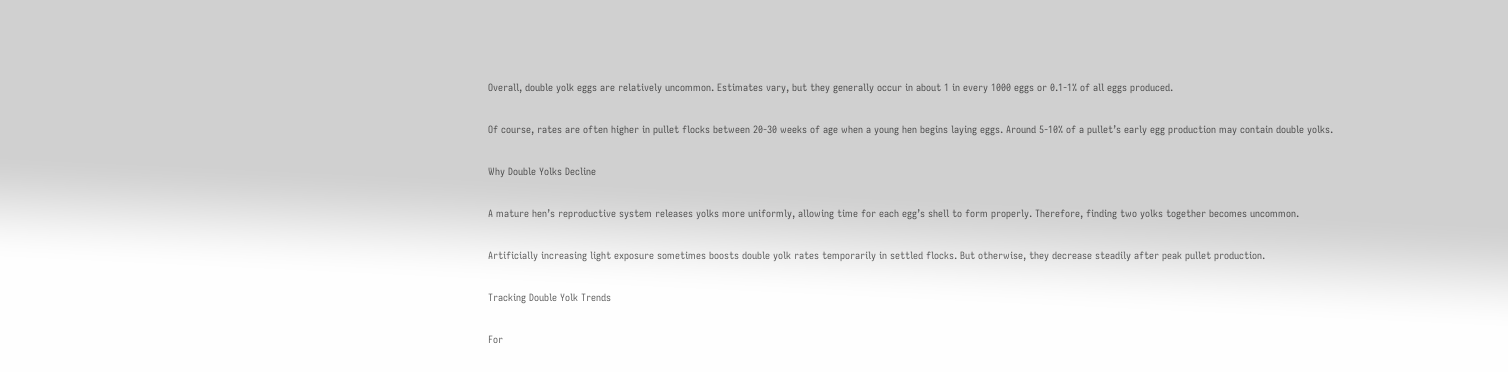Overall, double yolk eggs are relatively uncommon. Estimates vary, but they generally occur in about 1 in every 1000 eggs or 0.1-1% of all eggs produced.

Of course, rates are often higher in pullet flocks between 20-30 weeks of age when a young hen begins laying eggs. Around 5-10% of a pullet’s early egg production may contain double yolks.

Why Double Yolks Decline

A mature hen’s reproductive system releases yolks more uniformly, allowing time for each egg’s shell to form properly. Therefore, finding two yolks together becomes uncommon.

Artificially increasing light exposure sometimes boosts double yolk rates temporarily in settled flocks. But otherwise, they decrease steadily after peak pullet production.

Tracking Double Yolk Trends

For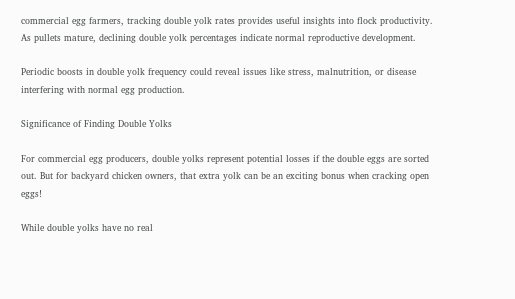commercial egg farmers, tracking double yolk rates provides useful insights into flock productivity. As pullets mature, declining double yolk percentages indicate normal reproductive development.

Periodic boosts in double yolk frequency could reveal issues like stress, malnutrition, or disease interfering with normal egg production.

Significance of Finding Double Yolks

For commercial egg producers, double yolks represent potential losses if the double eggs are sorted out. But for backyard chicken owners, that extra yolk can be an exciting bonus when cracking open eggs!

While double yolks have no real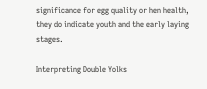significance for egg quality or hen health, they do indicate youth and the early laying stages.

Interpreting Double Yolks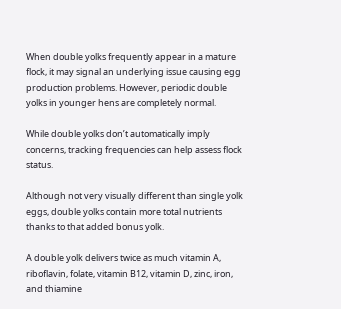When double yolks frequently appear in a mature flock, it may signal an underlying issue causing egg production problems. However, periodic double yolks in younger hens are completely normal.

While double yolks don’t automatically imply concerns, tracking frequencies can help assess flock status.

Although not very visually different than single yolk eggs, double yolks contain more total nutrients thanks to that added bonus yolk.

A double yolk delivers twice as much vitamin A, riboflavin, folate, vitamin B12, vitamin D, zinc, iron, and thiamine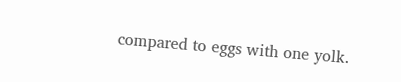compared to eggs with one yolk.